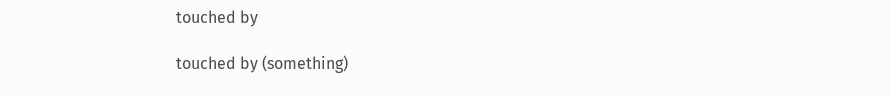touched by

touched by (something)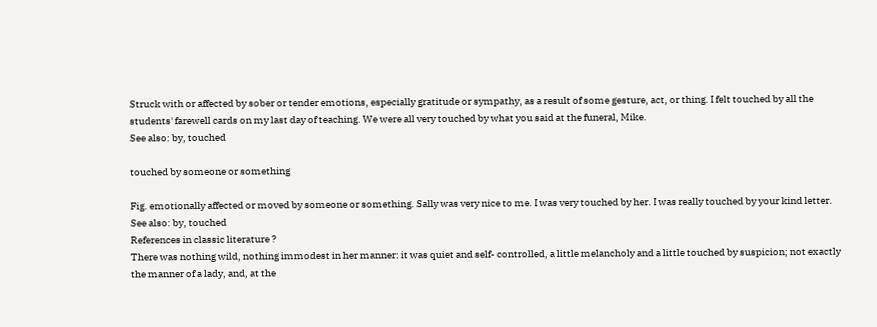Struck with or affected by sober or tender emotions, especially gratitude or sympathy, as a result of some gesture, act, or thing. I felt touched by all the students' farewell cards on my last day of teaching. We were all very touched by what you said at the funeral, Mike.
See also: by, touched

touched by someone or something

Fig. emotionally affected or moved by someone or something. Sally was very nice to me. I was very touched by her. I was really touched by your kind letter.
See also: by, touched
References in classic literature ?
There was nothing wild, nothing immodest in her manner: it was quiet and self- controlled, a little melancholy and a little touched by suspicion; not exactly the manner of a lady, and, at the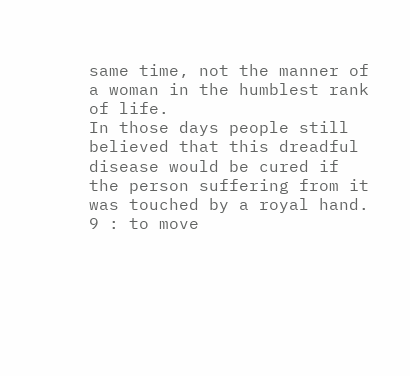same time, not the manner of a woman in the humblest rank of life.
In those days people still believed that this dreadful disease would be cured if the person suffering from it was touched by a royal hand.
9 : to move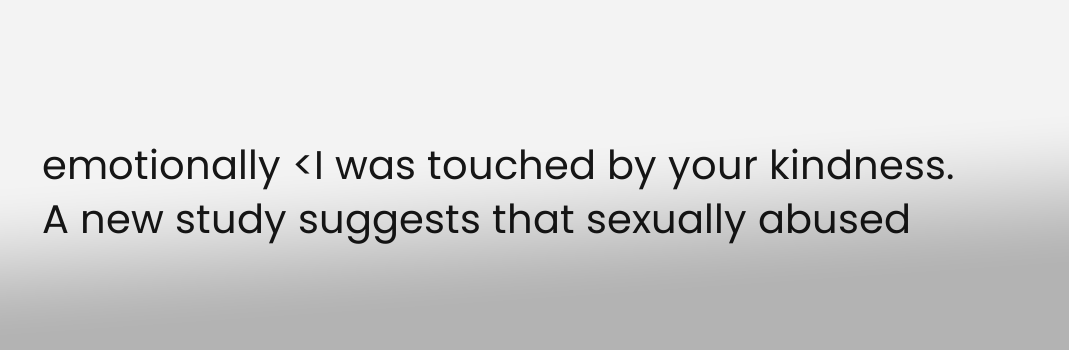emotionally <I was touched by your kindness.
A new study suggests that sexually abused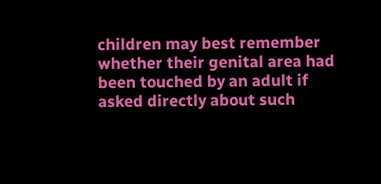children may best remember whether their genital area had been touched by an adult if asked directly about such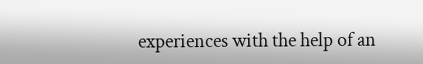experiences with the help of an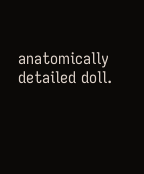anatomically detailed doll.